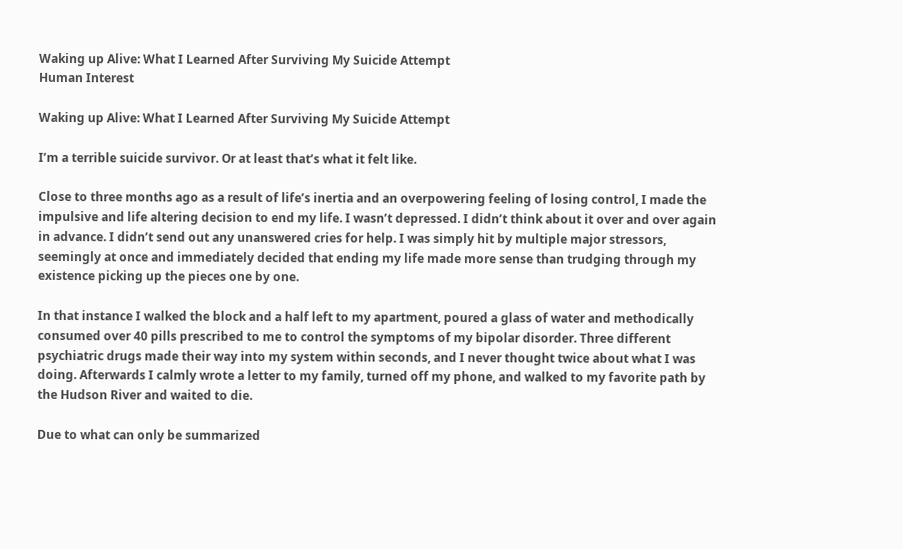Waking up Alive: What I Learned After Surviving My Suicide Attempt
Human Interest

Waking up Alive: What I Learned After Surviving My Suicide Attempt

I’m a terrible suicide survivor. Or at least that’s what it felt like.

Close to three months ago as a result of life’s inertia and an overpowering feeling of losing control, I made the impulsive and life altering decision to end my life. I wasn’t depressed. I didn’t think about it over and over again in advance. I didn’t send out any unanswered cries for help. I was simply hit by multiple major stressors, seemingly at once and immediately decided that ending my life made more sense than trudging through my existence picking up the pieces one by one.

In that instance I walked the block and a half left to my apartment, poured a glass of water and methodically consumed over 40 pills prescribed to me to control the symptoms of my bipolar disorder. Three different psychiatric drugs made their way into my system within seconds, and I never thought twice about what I was doing. Afterwards I calmly wrote a letter to my family, turned off my phone, and walked to my favorite path by the Hudson River and waited to die.

Due to what can only be summarized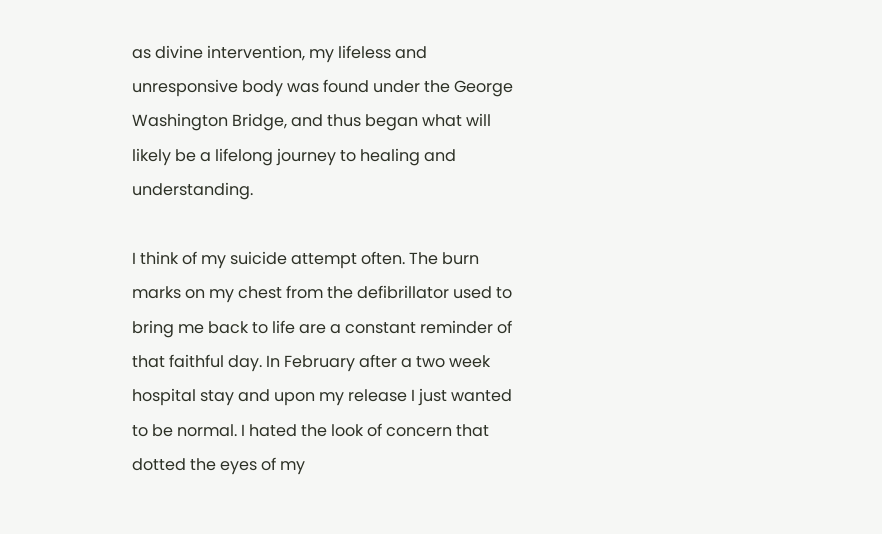as divine intervention, my lifeless and unresponsive body was found under the George Washington Bridge, and thus began what will likely be a lifelong journey to healing and understanding.

I think of my suicide attempt often. The burn marks on my chest from the defibrillator used to bring me back to life are a constant reminder of that faithful day. In February after a two week hospital stay and upon my release I just wanted to be normal. I hated the look of concern that dotted the eyes of my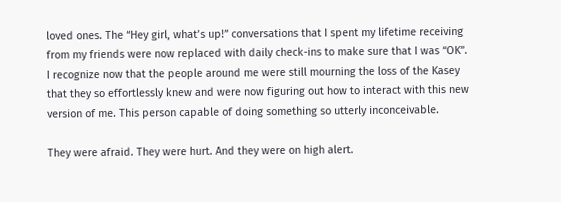loved ones. The “Hey girl, what’s up!” conversations that I spent my lifetime receiving from my friends were now replaced with daily check-ins to make sure that I was “OK”. I recognize now that the people around me were still mourning the loss of the Kasey that they so effortlessly knew and were now figuring out how to interact with this new version of me. This person capable of doing something so utterly inconceivable.

They were afraid. They were hurt. And they were on high alert.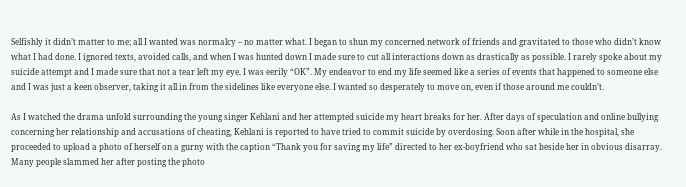Selfishly it didn’t matter to me; all I wanted was normalcy – no matter what. I began to shun my concerned network of friends and gravitated to those who didn’t know what I had done. I ignored texts, avoided calls, and when I was hunted down I made sure to cut all interactions down as drastically as possible. I rarely spoke about my suicide attempt and I made sure that not a tear left my eye. I was eerily “OK”. My endeavor to end my life seemed like a series of events that happened to someone else and I was just a keen observer, taking it all in from the sidelines like everyone else. I wanted so desperately to move on, even if those around me couldn’t.

As I watched the drama unfold surrounding the young singer Kehlani and her attempted suicide my heart breaks for her. After days of speculation and online bullying concerning her relationship and accusations of cheating, Kehlani is reported to have tried to commit suicide by overdosing. Soon after while in the hospital, she proceeded to upload a photo of herself on a gurny with the caption “Thank you for saving my life” directed to her ex-boyfriend who sat beside her in obvious disarray. Many people slammed her after posting the photo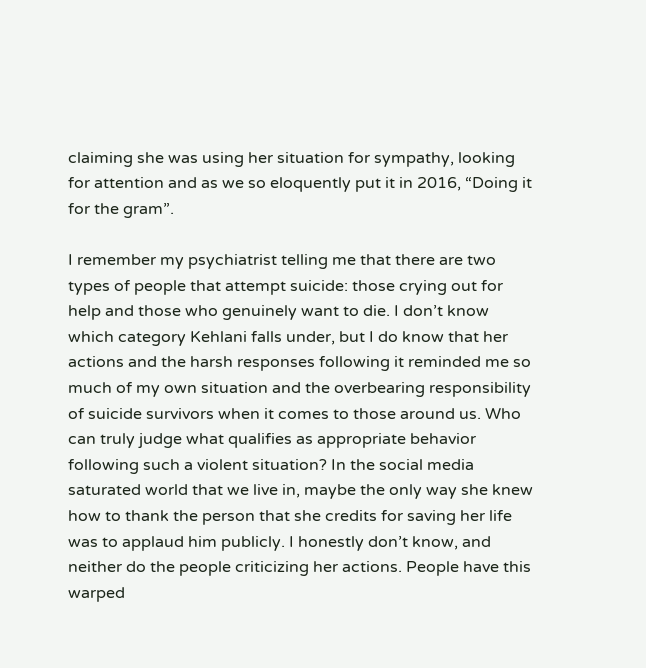claiming she was using her situation for sympathy, looking for attention and as we so eloquently put it in 2016, “Doing it for the gram”.

I remember my psychiatrist telling me that there are two types of people that attempt suicide: those crying out for help and those who genuinely want to die. I don’t know which category Kehlani falls under, but I do know that her actions and the harsh responses following it reminded me so much of my own situation and the overbearing responsibility of suicide survivors when it comes to those around us. Who can truly judge what qualifies as appropriate behavior following such a violent situation? In the social media saturated world that we live in, maybe the only way she knew how to thank the person that she credits for saving her life was to applaud him publicly. I honestly don’t know, and neither do the people criticizing her actions. People have this warped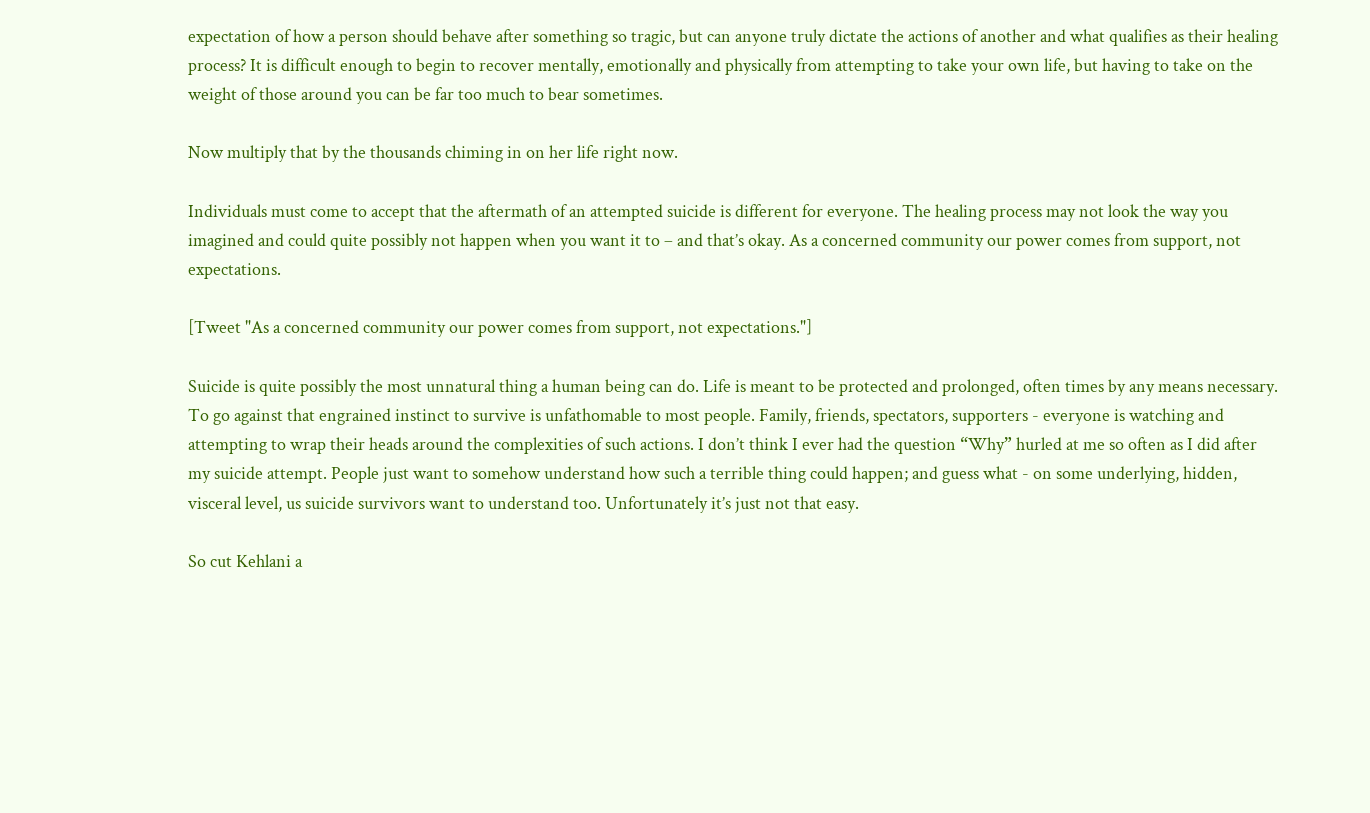expectation of how a person should behave after something so tragic, but can anyone truly dictate the actions of another and what qualifies as their healing process? It is difficult enough to begin to recover mentally, emotionally and physically from attempting to take your own life, but having to take on the weight of those around you can be far too much to bear sometimes.

Now multiply that by the thousands chiming in on her life right now.

Individuals must come to accept that the aftermath of an attempted suicide is different for everyone. The healing process may not look the way you imagined and could quite possibly not happen when you want it to – and that’s okay. As a concerned community our power comes from support, not expectations.

[Tweet "As a concerned community our power comes from support, not expectations."]

Suicide is quite possibly the most unnatural thing a human being can do. Life is meant to be protected and prolonged, often times by any means necessary. To go against that engrained instinct to survive is unfathomable to most people. Family, friends, spectators, supporters - everyone is watching and attempting to wrap their heads around the complexities of such actions. I don’t think I ever had the question “Why” hurled at me so often as I did after my suicide attempt. People just want to somehow understand how such a terrible thing could happen; and guess what - on some underlying, hidden, visceral level, us suicide survivors want to understand too. Unfortunately it’s just not that easy.

So cut Kehlani a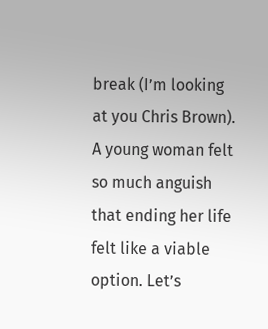break (I’m looking at you Chris Brown). A young woman felt so much anguish that ending her life felt like a viable option. Let’s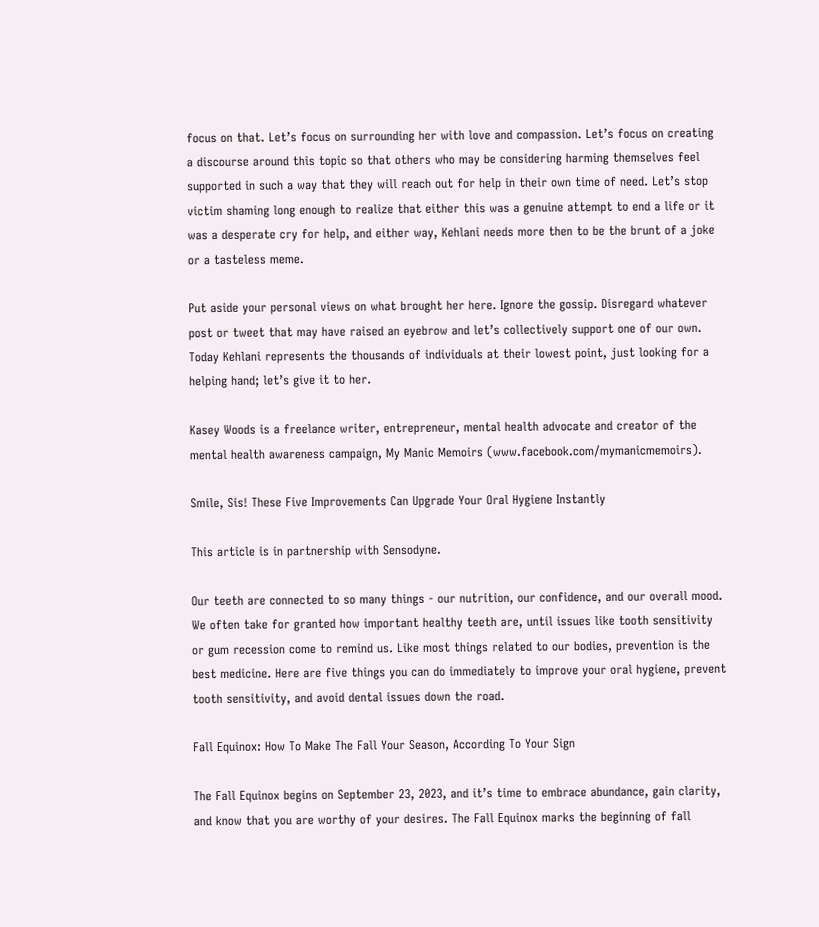focus on that. Let’s focus on surrounding her with love and compassion. Let’s focus on creating a discourse around this topic so that others who may be considering harming themselves feel supported in such a way that they will reach out for help in their own time of need. Let’s stop victim shaming long enough to realize that either this was a genuine attempt to end a life or it was a desperate cry for help, and either way, Kehlani needs more then to be the brunt of a joke or a tasteless meme.

Put aside your personal views on what brought her here. Ignore the gossip. Disregard whatever post or tweet that may have raised an eyebrow and let’s collectively support one of our own. Today Kehlani represents the thousands of individuals at their lowest point, just looking for a helping hand; let’s give it to her.

Kasey Woods is a freelance writer, entrepreneur, mental health advocate and creator of the mental health awareness campaign, My Manic Memoirs (www.facebook.com/mymanicmemoirs).

Smile, Sis! These Five Improvements Can Upgrade Your Oral Hygiene Instantly

This article is in partnership with Sensodyne.

Our teeth are connected to so many things - our nutrition, our confidence, and our overall mood. We often take for granted how important healthy teeth are, until issues like tooth sensitivity or gum recession come to remind us. Like most things related to our bodies, prevention is the best medicine. Here are five things you can do immediately to improve your oral hygiene, prevent tooth sensitivity, and avoid dental issues down the road.

Fall Equinox: How To Make The Fall Your Season, According To Your Sign

The Fall Equinox begins on September 23, 2023, and it’s time to embrace abundance, gain clarity, and know that you are worthy of your desires. The Fall Equinox marks the beginning of fall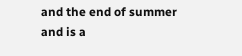and the end of summer and is a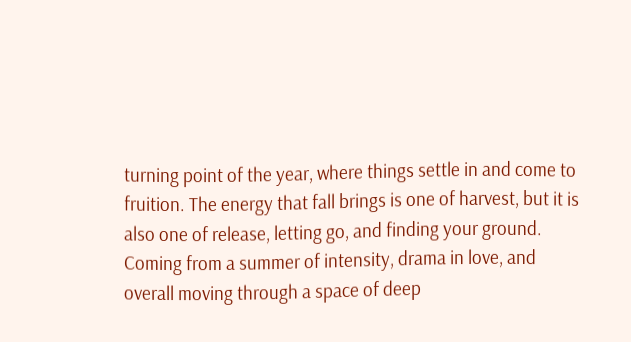turning point of the year, where things settle in and come to fruition. The energy that fall brings is one of harvest, but it is also one of release, letting go, and finding your ground. Coming from a summer of intensity, drama in love, and overall moving through a space of deep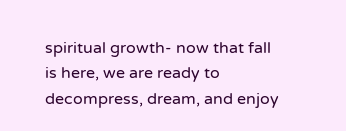spiritual growth- now that fall is here, we are ready to decompress, dream, and enjoy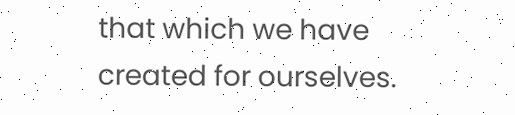that which we have created for ourselves.